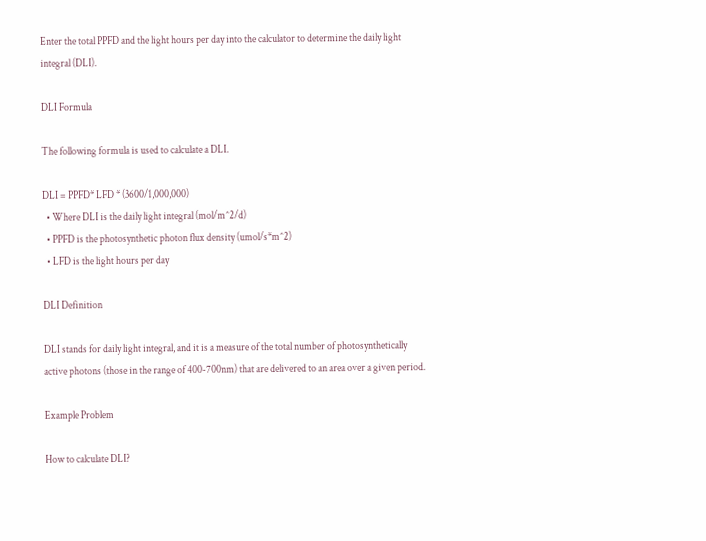Enter the total PPFD and the light hours per day into the calculator to determine the daily light integral (DLI).

DLI Formula

The following formula is used to calculate a DLI.

DLI = PPFD* LFD * (3600/1,000,000)
  • Where DLI is the daily light integral (mol/m^2/d)
  • PPFD is the photosynthetic photon flux density (umol/s*m^2)
  • LFD is the light hours per day

DLI Definition

DLI stands for daily light integral, and it is a measure of the total number of photosynthetically active photons (those in the range of 400-700nm) that are delivered to an area over a given period.

Example Problem

How to calculate DLI?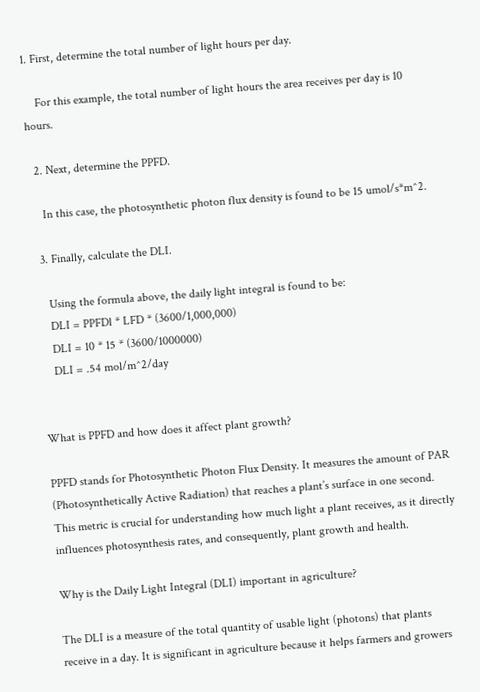1. First, determine the total number of light hours per day.

    For this example, the total number of light hours the area receives per day is 10 hours.

  2. Next, determine the PPFD.

    In this case, the photosynthetic photon flux density is found to be 15 umol/s*m^2.

  3. Finally, calculate the DLI.

    Using the formula above, the daily light integral is found to be:
    DLI = PPFDl * LFD * (3600/1,000,000)
    DLI = 10 * 15 * (3600/1000000)
    DLI = .54 mol/m^2/day


What is PPFD and how does it affect plant growth?

PPFD stands for Photosynthetic Photon Flux Density. It measures the amount of PAR (Photosynthetically Active Radiation) that reaches a plant’s surface in one second. This metric is crucial for understanding how much light a plant receives, as it directly influences photosynthesis rates, and consequently, plant growth and health.

Why is the Daily Light Integral (DLI) important in agriculture?

The DLI is a measure of the total quantity of usable light (photons) that plants receive in a day. It is significant in agriculture because it helps farmers and growers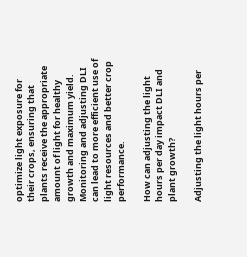optimize light exposure for their crops, ensuring that plants receive the appropriate amount of light for healthy growth and maximum yield. Monitoring and adjusting DLI can lead to more efficient use of light resources and better crop performance.

How can adjusting the light hours per day impact DLI and plant growth?

Adjusting the light hours per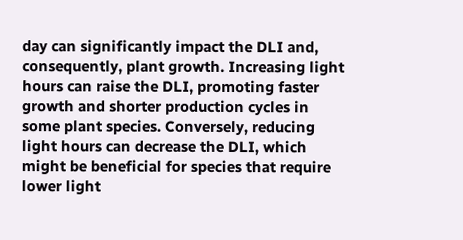day can significantly impact the DLI and, consequently, plant growth. Increasing light hours can raise the DLI, promoting faster growth and shorter production cycles in some plant species. Conversely, reducing light hours can decrease the DLI, which might be beneficial for species that require lower light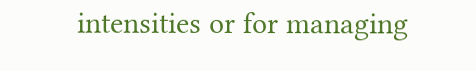intensities or for managing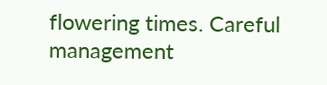flowering times. Careful management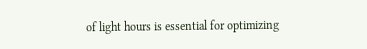of light hours is essential for optimizing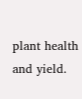plant health and yield.